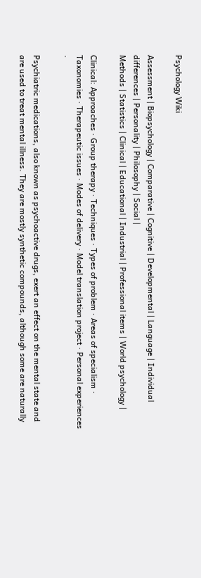Psychology Wiki

Assessment | Biopsychology | Comparative | Cognitive | Developmental | Language | Individual differences | Personality | Philosophy | Social |
Methods | Statistics | Clinical | Educational | Industrial | Professional items | World psychology |

Clinical: Approaches · Group therapy · Techniques · Types of problem · Areas of specialism · Taxonomies · Therapeutic issues · Modes of delivery · Model translation project · Personal experiences ·

Psychiatric medications, also known as psychoactive drugs, exert an effect on the mental state and are used to treat mental illness. They are mostly synthetic compounds, although some are naturally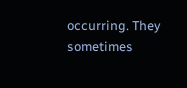occurring. They sometimes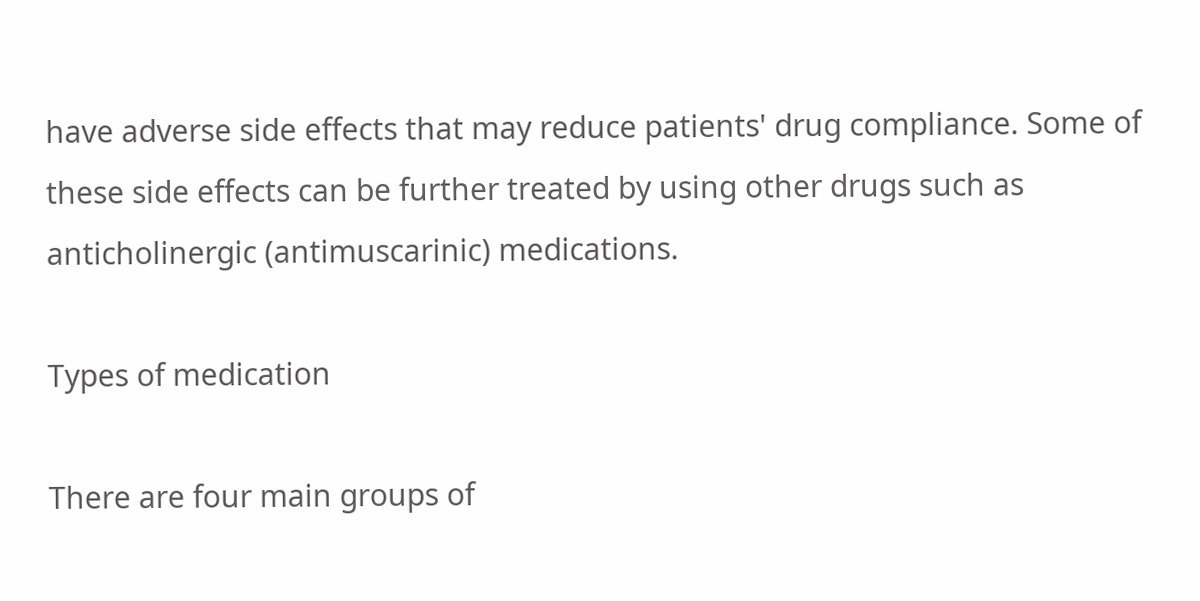have adverse side effects that may reduce patients' drug compliance. Some of these side effects can be further treated by using other drugs such as anticholinergic (antimuscarinic) medications.

Types of medication

There are four main groups of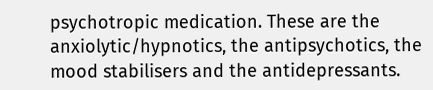psychotropic medication. These are the anxiolytic/hypnotics, the antipsychotics, the mood stabilisers and the antidepressants.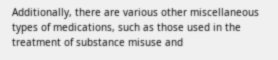Additionally, there are various other miscellaneous types of medications, such as those used in the treatment of substance misuse and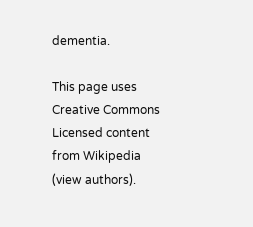dementia.

This page uses Creative Commons Licensed content from Wikipedia (view authors).